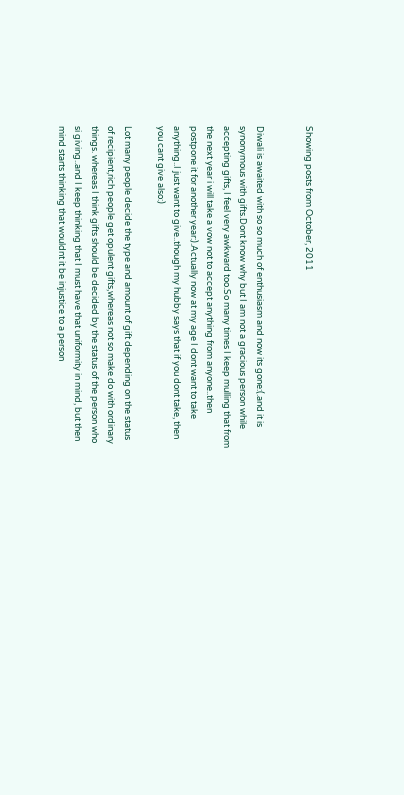Showing posts from October, 2011


Diwali is awaited with so so much of enthusiasm and now its gone:(.and it is synonymous with gifts.Dont know why but I am not a gracious person while accepting gifts, I feel very awkward too.So many times I keep mulling that from the next year i will take a vow not to accept anything from anyone..then postpone it for another year:).Actually now at my age I dont want to take anything..I just want to give..though my hubby says that if you dont take, then you cant give also:)

Lot many people decide the type and amount of gift depending on the status of recipient,rich people get opulent gifts,whereas not so make do with ordinary things. whereas I think gifts should be decided by the status of the person who si giving..and I keep thinking that I must have that uniformity in mind, but then mind starts thinking that wouldnt it be injustice to a person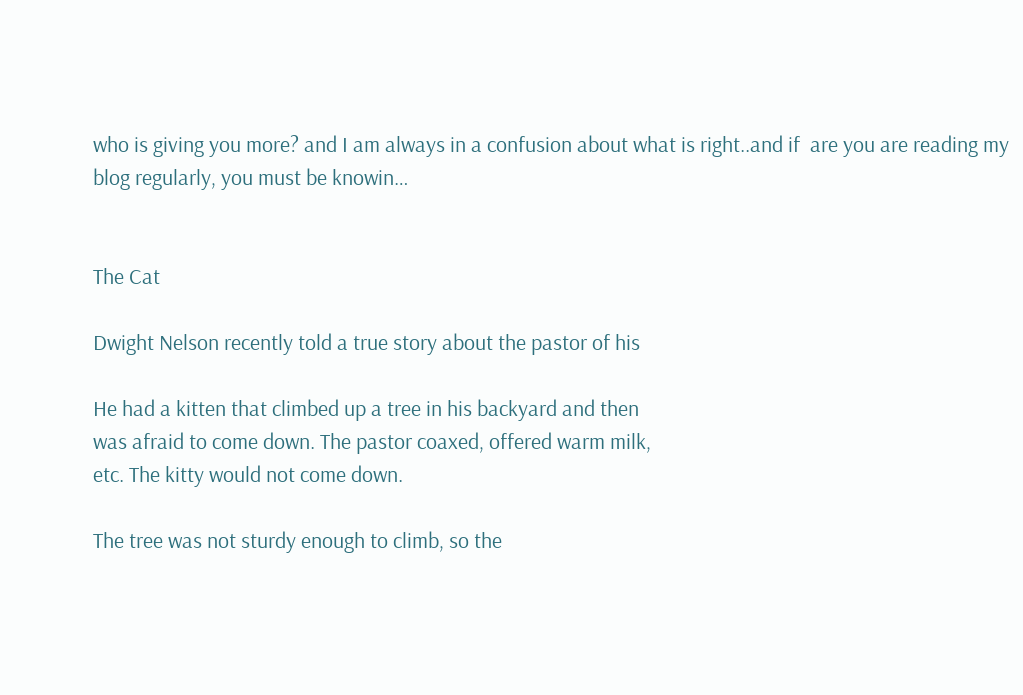who is giving you more? and I am always in a confusion about what is right..and if  are you are reading my blog regularly, you must be knowin…


The Cat

Dwight Nelson recently told a true story about the pastor of his

He had a kitten that climbed up a tree in his backyard and then
was afraid to come down. The pastor coaxed, offered warm milk,
etc. The kitty would not come down.

The tree was not sturdy enough to climb, so the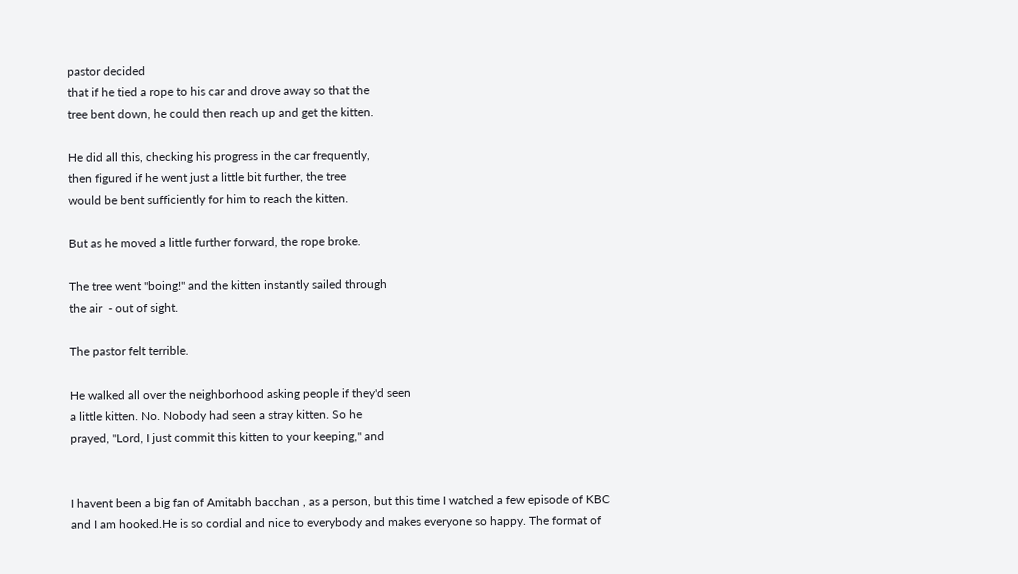pastor decided
that if he tied a rope to his car and drove away so that the
tree bent down, he could then reach up and get the kitten.

He did all this, checking his progress in the car frequently,
then figured if he went just a little bit further, the tree
would be bent sufficiently for him to reach the kitten.

But as he moved a little further forward, the rope broke.

The tree went "boing!" and the kitten instantly sailed through
the air  - out of sight.

The pastor felt terrible.

He walked all over the neighborhood asking people if they'd seen
a little kitten. No. Nobody had seen a stray kitten. So he
prayed, "Lord, I just commit this kitten to your keeping," and


I havent been a big fan of Amitabh bacchan , as a person, but this time I watched a few episode of KBC and I am hooked.He is so cordial and nice to everybody and makes everyone so happy. The format of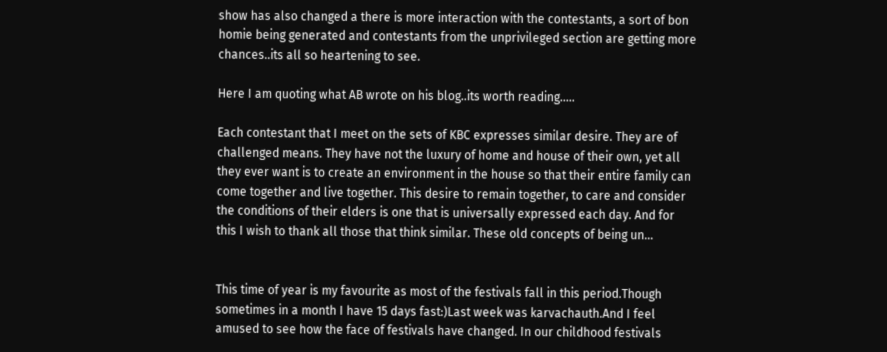show has also changed a there is more interaction with the contestants, a sort of bon homie being generated and contestants from the unprivileged section are getting more chances..its all so heartening to see.

Here I am quoting what AB wrote on his blog..its worth reading.....

Each contestant that I meet on the sets of KBC expresses similar desire. They are of challenged means. They have not the luxury of home and house of their own, yet all they ever want is to create an environment in the house so that their entire family can come together and live together. This desire to remain together, to care and consider the conditions of their elders is one that is universally expressed each day. And for this I wish to thank all those that think similar. These old concepts of being un…


This time of year is my favourite as most of the festivals fall in this period.Though sometimes in a month I have 15 days fast:)Last week was karvachauth.And I feel amused to see how the face of festivals have changed. In our childhood festivals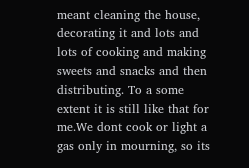meant cleaning the house, decorating it and lots and lots of cooking and making sweets and snacks and then distributing. To a some extent it is still like that for me.We dont cook or light a gas only in mourning, so its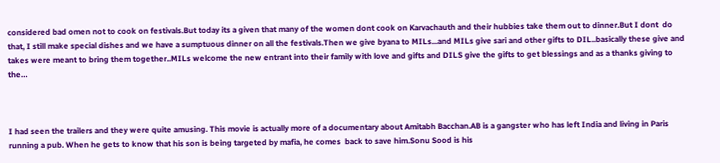considered bad omen not to cook on festivals.But today its a given that many of the women dont cook on Karvachauth and their hubbies take them out to dinner.But I dont  do that, I still make special dishes and we have a sumptuous dinner on all the festivals.Then we give byana to MILs...and MILs give sari and other gifts to DIL..basically these give and takes were meant to bring them together..MILs welcome the new entrant into their family with love and gifts and DILS give the gifts to get blessings and as a thanks giving to the…



I had seen the trailers and they were quite amusing. This movie is actually more of a documentary about Amitabh Bacchan.AB is a gangster who has left India and living in Paris running a pub. When he gets to know that his son is being targeted by mafia, he comes  back to save him.Sonu Sood is his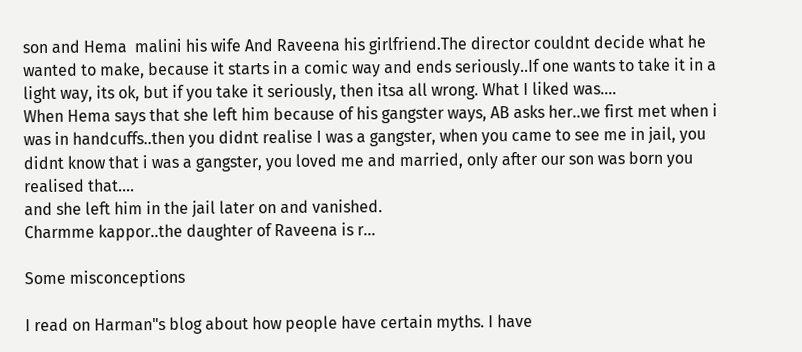son and Hema  malini his wife And Raveena his girlfriend.The director couldnt decide what he wanted to make, because it starts in a comic way and ends seriously..If one wants to take it in a light way, its ok, but if you take it seriously, then itsa all wrong. What I liked was....
When Hema says that she left him because of his gangster ways, AB asks her..we first met when i was in handcuffs..then you didnt realise I was a gangster, when you came to see me in jail, you didnt know that i was a gangster, you loved me and married, only after our son was born you realised that....
and she left him in the jail later on and vanished.
Charmme kappor..the daughter of Raveena is r…

Some misconceptions

I read on Harman"s blog about how people have certain myths. I have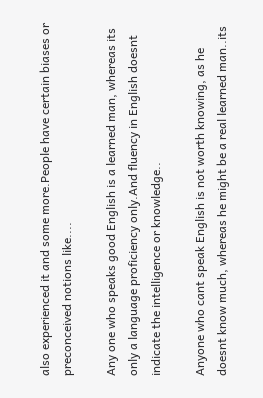also experienced it and some more.People have certain biases or preconceived notions like....

Any one who speaks good English is a learned man, whereas its only a language proficiency only.And fluency in English doesnt indicate the intelligence or knowledge..

Anyone who cant speak English is not worth knowing, as he doesnt know much, whereas he might be a real learned man..its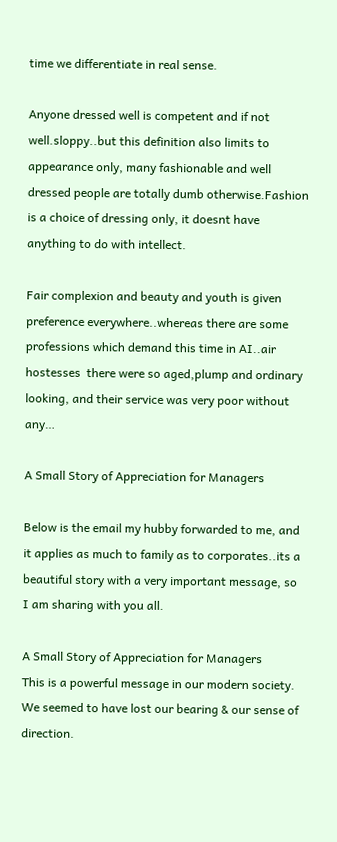time we differentiate in real sense.

Anyone dressed well is competent and if not well.sloppy..but this definition also limits to appearance only, many fashionable and well dressed people are totally dumb otherwise.Fashion is a choice of dressing only, it doesnt have anything to do with intellect.

Fair complexion and beauty and youth is given preference everywhere..whereas there are some professions which demand this time in AI..air hostesses  there were so aged,plump and ordinary looking, and their service was very poor without any…

A Small Story of Appreciation for Managers

Below is the email my hubby forwarded to me, and it applies as much to family as to corporates..its a beautiful story with a very important message, so I am sharing with you all.

A Small Story of Appreciation for Managers
This is a powerful message in our modern society. We seemed to have lost our bearing & our sense of direction.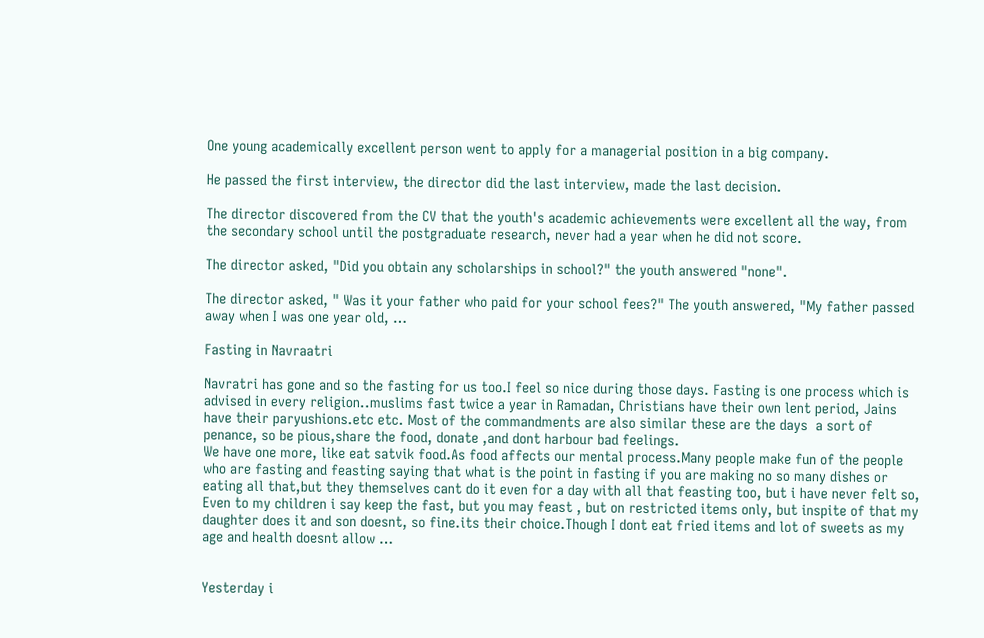One young academically excellent person went to apply for a managerial position in a big company.

He passed the first interview, the director did the last interview, made the last decision.

The director discovered from the CV that the youth's academic achievements were excellent all the way, from the secondary school until the postgraduate research, never had a year when he did not score.

The director asked, "Did you obtain any scholarships in school?" the youth answered "none".

The director asked, " Was it your father who paid for your school fees?" The youth answered, "My father passed away when I was one year old, …

Fasting in Navraatri

Navratri has gone and so the fasting for us too.I feel so nice during those days. Fasting is one process which is advised in every religion..muslims fast twice a year in Ramadan, Christians have their own lent period, Jains have their paryushions.etc etc. Most of the commandments are also similar these are the days  a sort of penance, so be pious,share the food, donate ,and dont harbour bad feelings.
We have one more, like eat satvik food.As food affects our mental process.Many people make fun of the people who are fasting and feasting saying that what is the point in fasting if you are making no so many dishes or eating all that,but they themselves cant do it even for a day with all that feasting too, but i have never felt so, Even to my children i say keep the fast, but you may feast , but on restricted items only, but inspite of that my daughter does it and son doesnt, so fine.its their choice.Though I dont eat fried items and lot of sweets as my age and health doesnt allow …


Yesterday i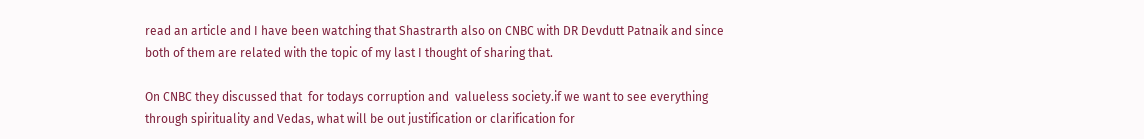read an article and I have been watching that Shastrarth also on CNBC with DR Devdutt Patnaik and since both of them are related with the topic of my last I thought of sharing that.

On CNBC they discussed that  for todays corruption and  valueless society.if we want to see everything through spirituality and Vedas, what will be out justification or clarification for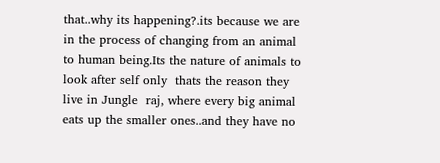that..why its happening?.its because we are in the process of changing from an animal to human being.Its the nature of animals to look after self only  thats the reason they live in Jungle  raj, where every big animal eats up the smaller ones..and they have no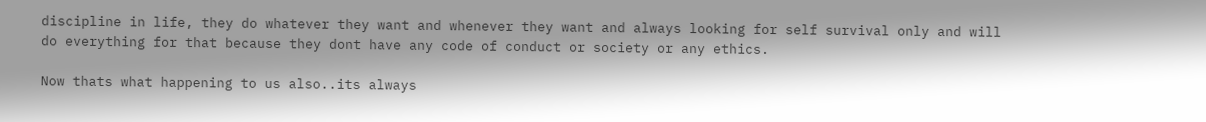discipline in life, they do whatever they want and whenever they want and always looking for self survival only and will do everything for that because they dont have any code of conduct or society or any ethics.

Now thats what happening to us also..its always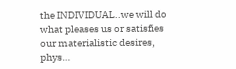the INDIVIDUAL..we will do what pleases us or satisfies our materialistic desires, phys…